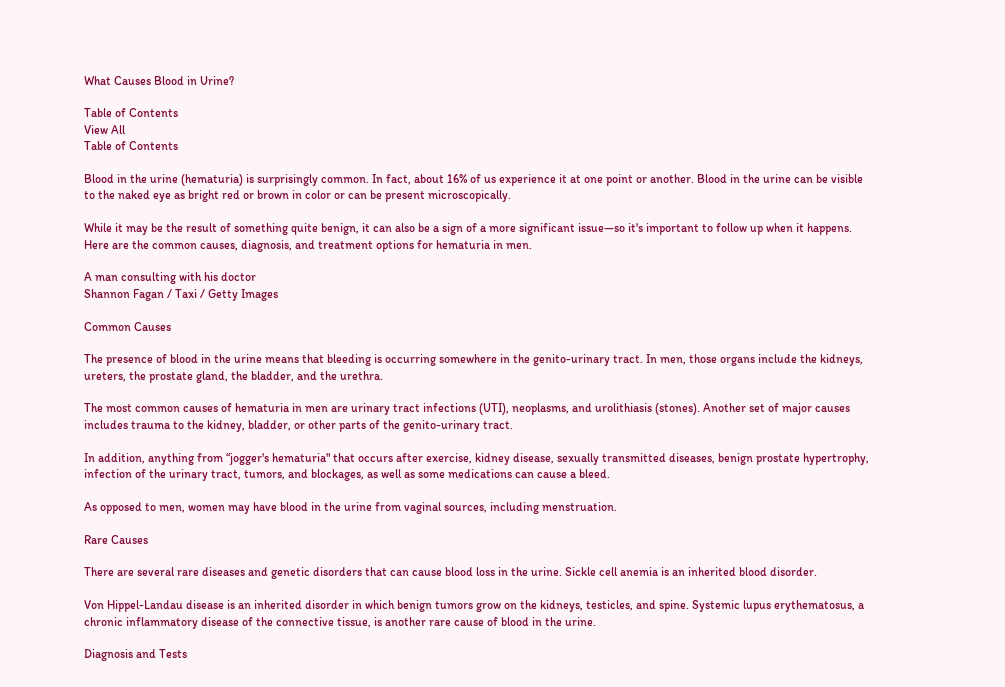What Causes Blood in Urine?

Table of Contents
View All
Table of Contents

Blood in the urine (hematuria) is surprisingly common. In fact, about 16% of us experience it at one point or another. Blood in the urine can be visible to the naked eye as bright red or brown in color or can be present microscopically.

While it may be the result of something quite benign, it can also be a sign of a more significant issue—so it's important to follow up when it happens. Here are the common causes, diagnosis, and treatment options for hematuria in men.

A man consulting with his doctor
Shannon Fagan / Taxi / Getty Images

Common Causes

The presence of blood in the urine means that bleeding is occurring somewhere in the genito-urinary tract. In men, those organs include the kidneys, ureters, the prostate gland, the bladder, and the urethra.

The most common causes of hematuria in men are urinary tract infections (UTI), neoplasms, and urolithiasis (stones). Another set of major causes includes trauma to the kidney, bladder, or other parts of the genito-urinary tract.

In addition, anything from “jogger's hematuria" that occurs after exercise, kidney disease, sexually transmitted diseases, benign prostate hypertrophy, infection of the urinary tract, tumors, and blockages, as well as some medications can cause a bleed.

As opposed to men, women may have blood in the urine from vaginal sources, including menstruation.

Rare Causes

There are several rare diseases and genetic disorders that can cause blood loss in the urine. Sickle cell anemia is an inherited blood disorder.

Von Hippel-Landau disease is an inherited disorder in which benign tumors grow on the kidneys, testicles, and spine. Systemic lupus erythematosus, a chronic inflammatory disease of the connective tissue, is another rare cause of blood in the urine.

Diagnosis and Tests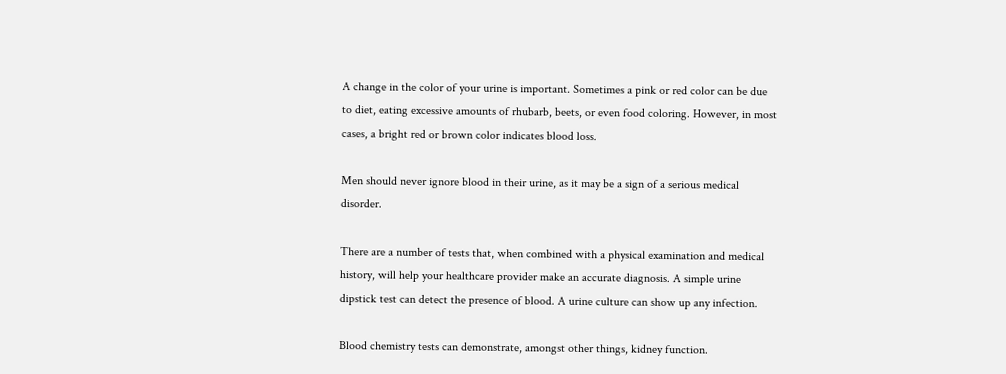A change in the color of your urine is important. Sometimes a pink or red color can be due to diet, eating excessive amounts of rhubarb, beets, or even food coloring. However, in most cases, a bright red or brown color indicates blood loss.

Men should never ignore blood in their urine, as it may be a sign of a serious medical disorder.

There are a number of tests that, when combined with a physical examination and medical history, will help your healthcare provider make an accurate diagnosis. A simple urine dipstick test can detect the presence of blood. A urine culture can show up any infection.

Blood chemistry tests can demonstrate, amongst other things, kidney function.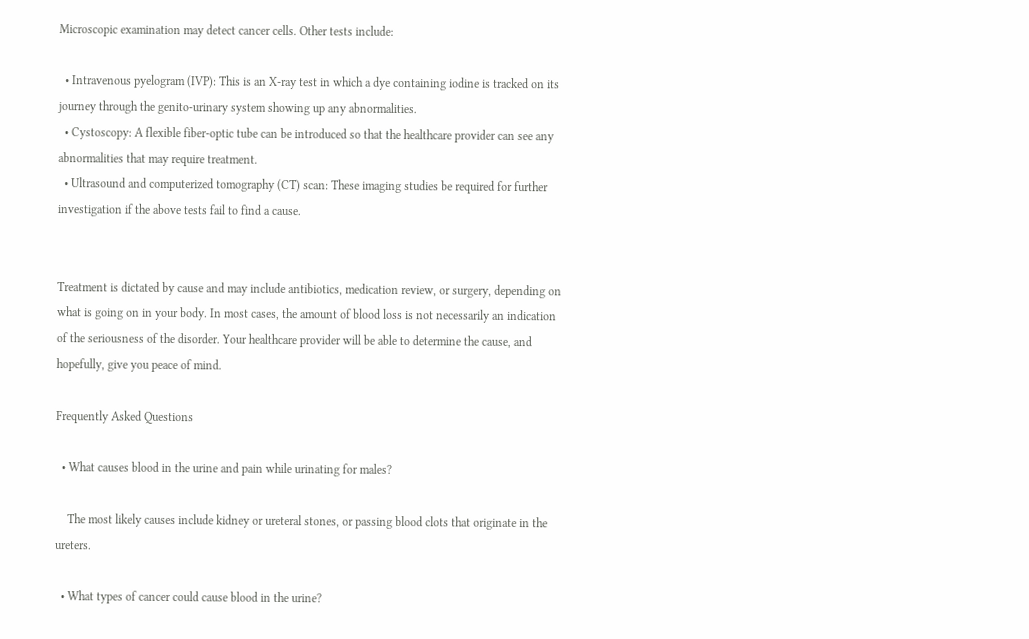Microscopic examination may detect cancer cells. Other tests include:

  • Intravenous pyelogram (IVP): This is an X-ray test in which a dye containing iodine is tracked on its journey through the genito-urinary system showing up any abnormalities.
  • Cystoscopy: A flexible fiber-optic tube can be introduced so that the healthcare provider can see any abnormalities that may require treatment.
  • Ultrasound and computerized tomography (CT) scan: These imaging studies be required for further investigation if the above tests fail to find a cause.


Treatment is dictated by cause and may include antibiotics, medication review, or surgery, depending on what is going on in your body. In most cases, the amount of blood loss is not necessarily an indication of the seriousness of the disorder. Your healthcare provider will be able to determine the cause, and hopefully, give you peace of mind.

Frequently Asked Questions

  • What causes blood in the urine and pain while urinating for males?

    The most likely causes include kidney or ureteral stones, or passing blood clots that originate in the ureters.

  • What types of cancer could cause blood in the urine?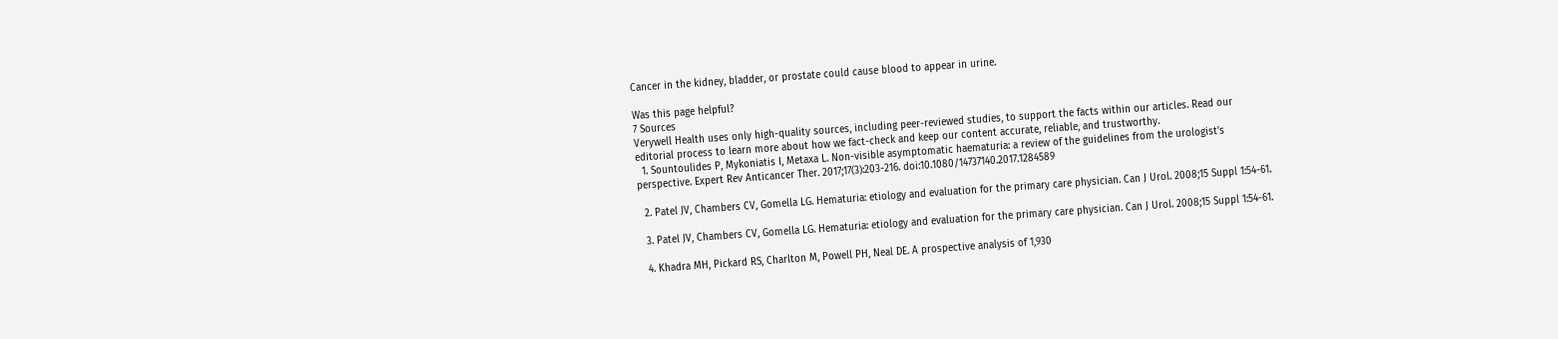Cancer in the kidney, bladder, or prostate could cause blood to appear in urine.

Was this page helpful?
7 Sources
Verywell Health uses only high-quality sources, including peer-reviewed studies, to support the facts within our articles. Read our editorial process to learn more about how we fact-check and keep our content accurate, reliable, and trustworthy.
  1. Sountoulides P, Mykoniatis I, Metaxa L. Non-visible asymptomatic haematuria: a review of the guidelines from the urologist's perspective. Expert Rev Anticancer Ther. 2017;17(3):203-216. doi:10.1080/14737140.2017.1284589

  2. Patel JV, Chambers CV, Gomella LG. Hematuria: etiology and evaluation for the primary care physician. Can J Urol. 2008;15 Suppl 1:54-61.

  3. Patel JV, Chambers CV, Gomella LG. Hematuria: etiology and evaluation for the primary care physician. Can J Urol. 2008;15 Suppl 1:54-61.

  4. Khadra MH, Pickard RS, Charlton M, Powell PH, Neal DE. A prospective analysis of 1,930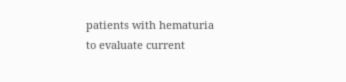patients with hematuria to evaluate current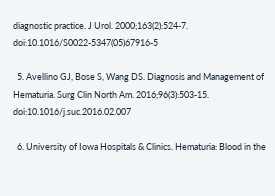diagnostic practice. J Urol. 2000;163(2):524-7. doi:10.1016/S0022-5347(05)67916-5

  5. Avellino GJ, Bose S, Wang DS. Diagnosis and Management of Hematuria. Surg Clin North Am. 2016;96(3):503-15. doi:10.1016/j.suc.2016.02.007

  6. University of Iowa Hospitals & Clinics. Hematuria: Blood in the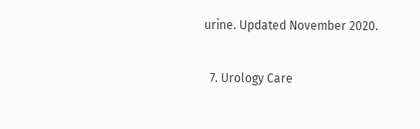urine. Updated November 2020.

  7. Urology Care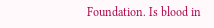Foundation. Is blood in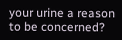your urine a reason to be concerned?